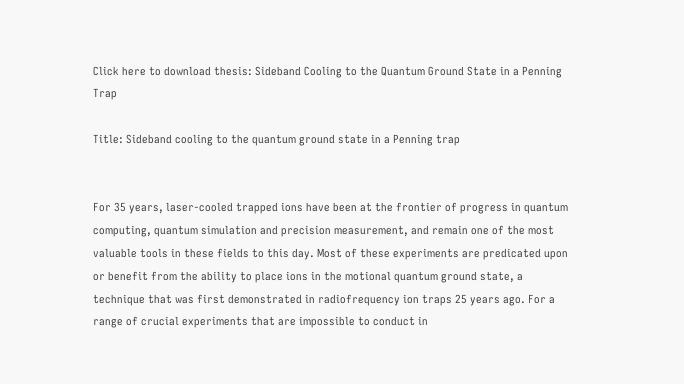Click here to download thesis: Sideband Cooling to the Quantum Ground State in a Penning Trap

Title: Sideband cooling to the quantum ground state in a Penning trap


For 35 years, laser-cooled trapped ions have been at the frontier of progress in quantum computing, quantum simulation and precision measurement, and remain one of the most valuable tools in these fields to this day. Most of these experiments are predicated upon or benefit from the ability to place ions in the motional quantum ground state, a technique that was first demonstrated in radiofrequency ion traps 25 years ago. For a range of crucial experiments that are impossible to conduct in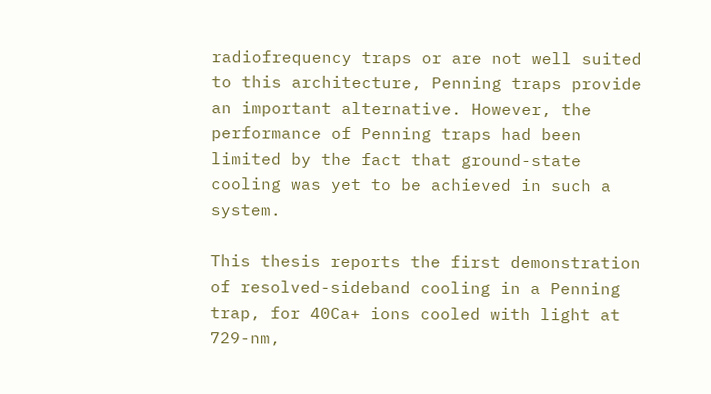radiofrequency traps or are not well suited to this architecture, Penning traps provide an important alternative. However, the performance of Penning traps had been limited by the fact that ground-state cooling was yet to be achieved in such a system.

This thesis reports the first demonstration of resolved-sideband cooling in a Penning trap, for 40Ca+ ions cooled with light at 729-nm,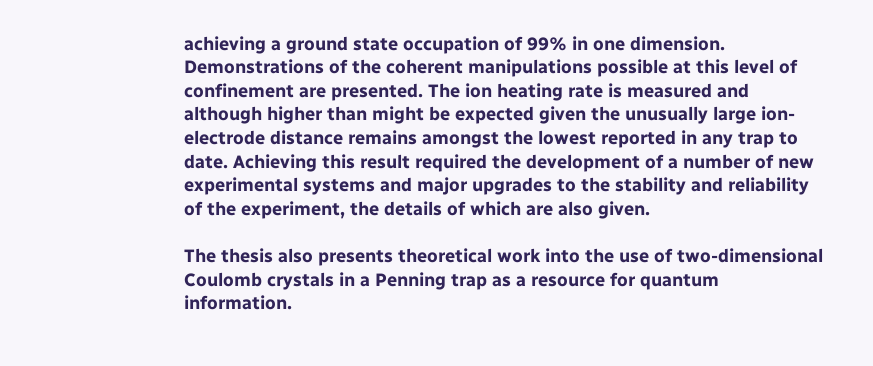achieving a ground state occupation of 99% in one dimension. Demonstrations of the coherent manipulations possible at this level of confinement are presented. The ion heating rate is measured and although higher than might be expected given the unusually large ion-electrode distance remains amongst the lowest reported in any trap to date. Achieving this result required the development of a number of new experimental systems and major upgrades to the stability and reliability of the experiment, the details of which are also given.

The thesis also presents theoretical work into the use of two-dimensional Coulomb crystals in a Penning trap as a resource for quantum information.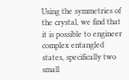Using the symmetries of the crystal, we find that it is possible to engineer complex entangled states, specifically two small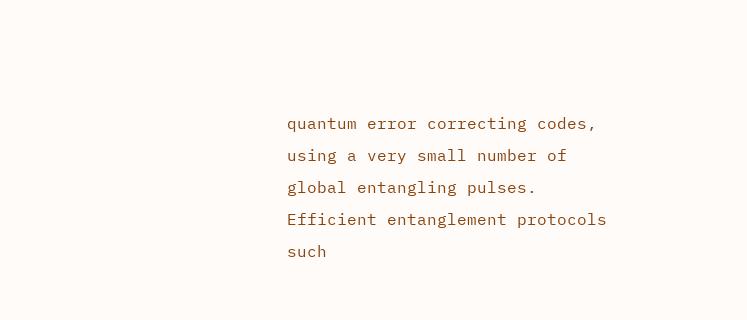quantum error correcting codes, using a very small number of global entangling pulses. Efficient entanglement protocols such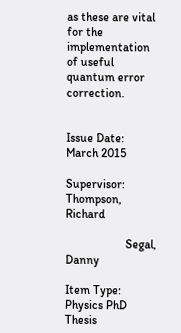as these are vital for the implementation of useful quantum error correction.


Issue Date: March 2015

Supervisor: Thompson, Richard

                    Segal, Danny

Item Type:  Physics PhD Thesis